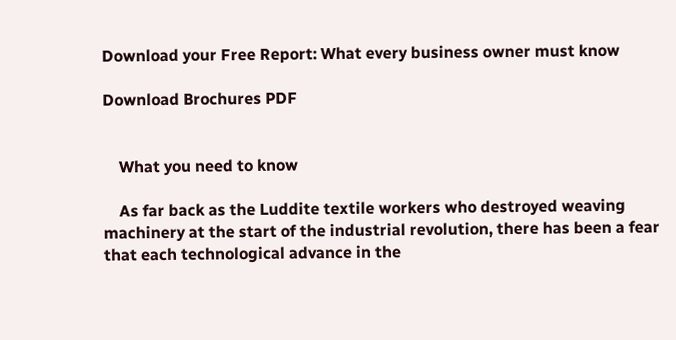Download your Free Report: What every business owner must know

Download Brochures PDF


    What you need to know

    As far back as the Luddite textile workers who destroyed weaving machinery at the start of the industrial revolution, there has been a fear that each technological advance in the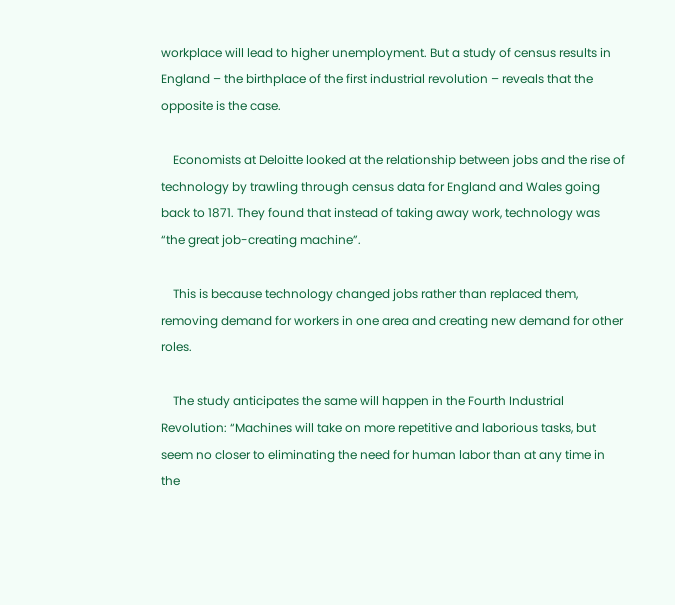workplace will lead to higher unemployment. But a study of census results in England – the birthplace of the first industrial revolution – reveals that the opposite is the case.

    Economists at Deloitte looked at the relationship between jobs and the rise of technology by trawling through census data for England and Wales going back to 1871. They found that instead of taking away work, technology was “the great job-creating machine”.

    This is because technology changed jobs rather than replaced them, removing demand for workers in one area and creating new demand for other roles.

    The study anticipates the same will happen in the Fourth Industrial Revolution: “Machines will take on more repetitive and laborious tasks, but seem no closer to eliminating the need for human labor than at any time in the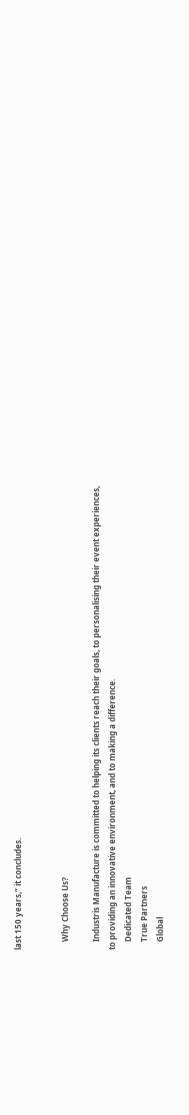last 150 years,” it concludes.


    Why Choose Us?

    Industris Manufacture is committed to helping its clients reach their goals, to personalising their event experiences, to providing an innovative environment, and to making a difference.
    Dedicated Team
    True Partners
    Global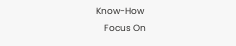Know-How
    Focus On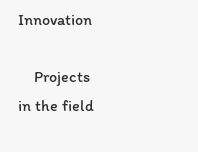Innovation

    Projects in the field